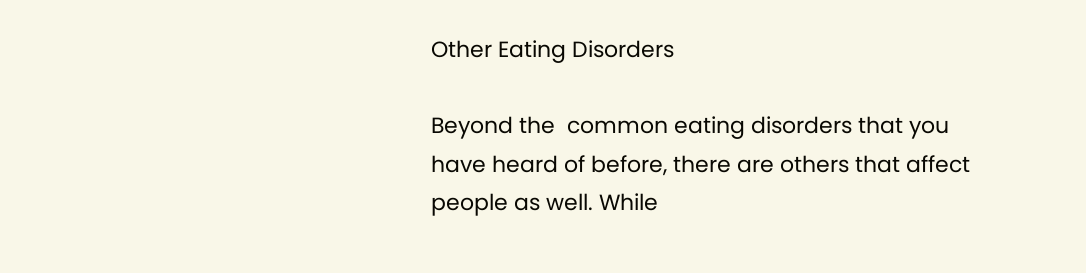Other Eating Disorders

Beyond the  common eating disorders that you have heard of before, there are others that affect people as well. While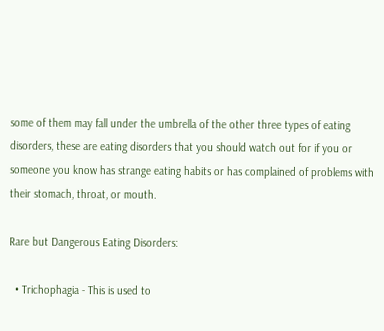some of them may fall under the umbrella of the other three types of eating disorders, these are eating disorders that you should watch out for if you or someone you know has strange eating habits or has complained of problems with their stomach, throat, or mouth.

Rare but Dangerous Eating Disorders:

  • Trichophagia - This is used to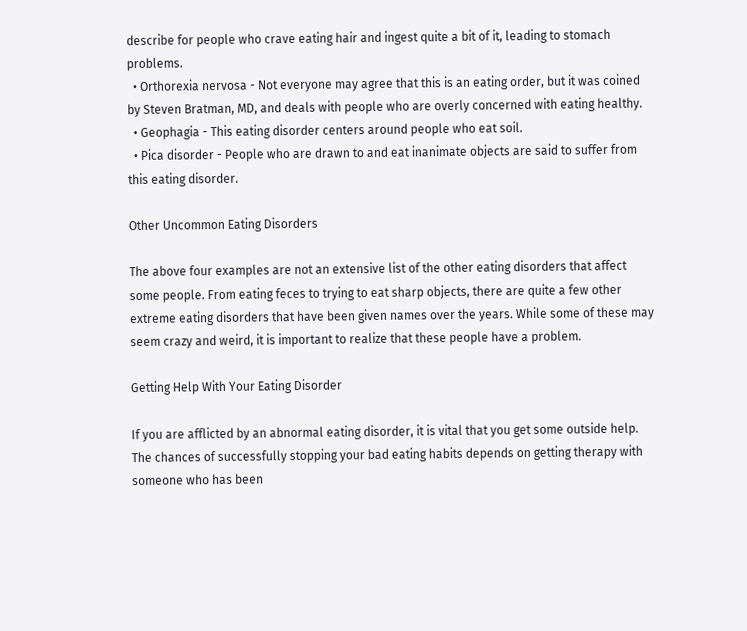describe for people who crave eating hair and ingest quite a bit of it, leading to stomach problems.
  • Orthorexia nervosa - Not everyone may agree that this is an eating order, but it was coined by Steven Bratman, MD, and deals with people who are overly concerned with eating healthy.
  • Geophagia - This eating disorder centers around people who eat soil.
  • Pica disorder - People who are drawn to and eat inanimate objects are said to suffer from this eating disorder.

Other Uncommon Eating Disorders

The above four examples are not an extensive list of the other eating disorders that affect some people. From eating feces to trying to eat sharp objects, there are quite a few other extreme eating disorders that have been given names over the years. While some of these may seem crazy and weird, it is important to realize that these people have a problem.

Getting Help With Your Eating Disorder

If you are afflicted by an abnormal eating disorder, it is vital that you get some outside help. The chances of successfully stopping your bad eating habits depends on getting therapy with someone who has been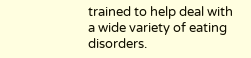trained to help deal with a wide variety of eating disorders.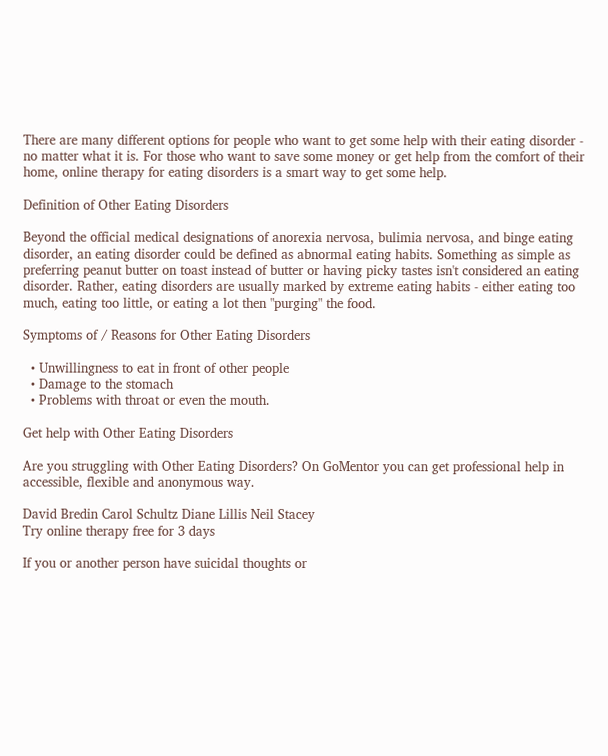There are many different options for people who want to get some help with their eating disorder - no matter what it is. For those who want to save some money or get help from the comfort of their home, online therapy for eating disorders is a smart way to get some help.

Definition of Other Eating Disorders

Beyond the official medical designations of anorexia nervosa, bulimia nervosa, and binge eating disorder, an eating disorder could be defined as abnormal eating habits. Something as simple as preferring peanut butter on toast instead of butter or having picky tastes isn't considered an eating disorder. Rather, eating disorders are usually marked by extreme eating habits - either eating too much, eating too little, or eating a lot then "purging" the food.

Symptoms of / Reasons for Other Eating Disorders

  • Unwillingness to eat in front of other people
  • Damage to the stomach
  • Problems with throat or even the mouth.

Get help with Other Eating Disorders

Are you struggling with Other Eating Disorders? On GoMentor you can get professional help in accessible, flexible and anonymous way.

David Bredin Carol Schultz Diane Lillis Neil Stacey
Try online therapy free for 3 days

If you or another person have suicidal thoughts or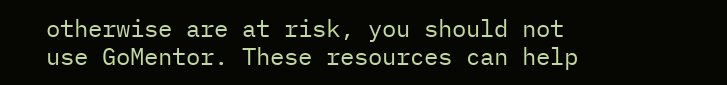otherwise are at risk, you should not use GoMentor. These resources can help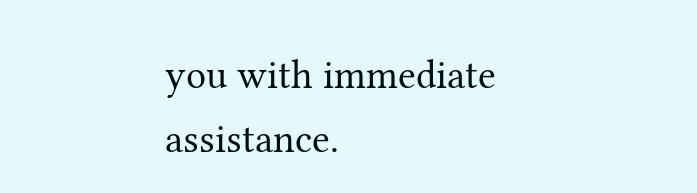you with immediate assistance.